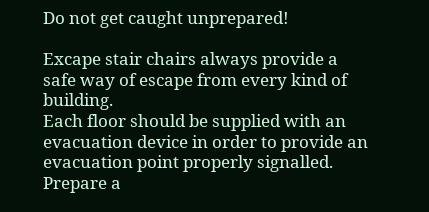Do not get caught unprepared!

Excape stair chairs always provide a safe way of escape from every kind of building.
Each floor should be supplied with an evacuation device in order to provide an evacuation point properly signalled.
Prepare a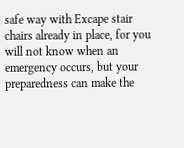safe way with Excape stair chairs already in place, for you will not know when an emergency occurs, but your preparedness can make the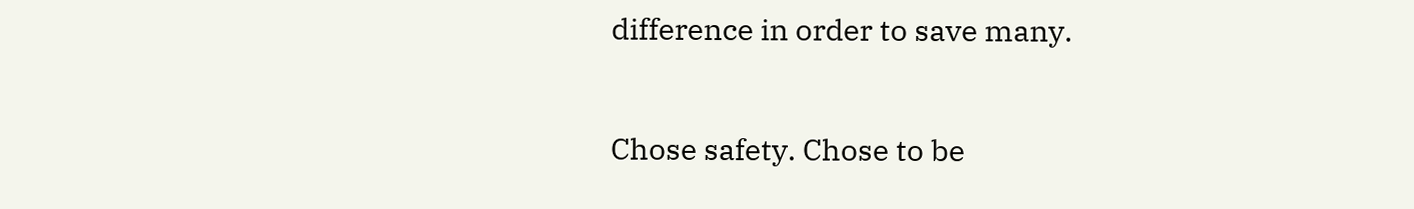difference in order to save many.

Chose safety. Chose to be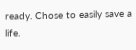ready. Chose to easily save a life.